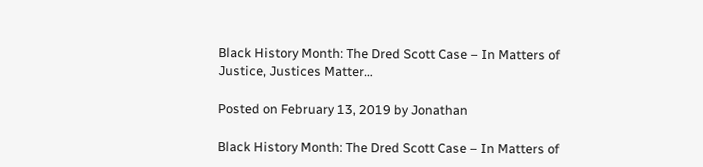Black History Month: The Dred Scott Case – In Matters of Justice, Justices Matter…

Posted on February 13, 2019 by Jonathan

Black History Month: The Dred Scott Case – In Matters of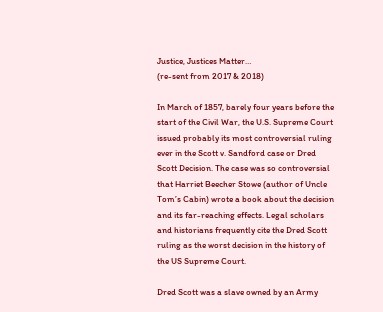Justice, Justices Matter…
(re-sent from 2017 & 2018)

In March of 1857, barely four years before the start of the Civil War, the U.S. Supreme Court issued probably its most controversial ruling ever in the Scott v. Sandford case or Dred Scott Decision. The case was so controversial that Harriet Beecher Stowe (author of Uncle Tom’s Cabin) wrote a book about the decision and its far-reaching effects. Legal scholars and historians frequently cite the Dred Scott ruling as the worst decision in the history of the US Supreme Court.

Dred Scott was a slave owned by an Army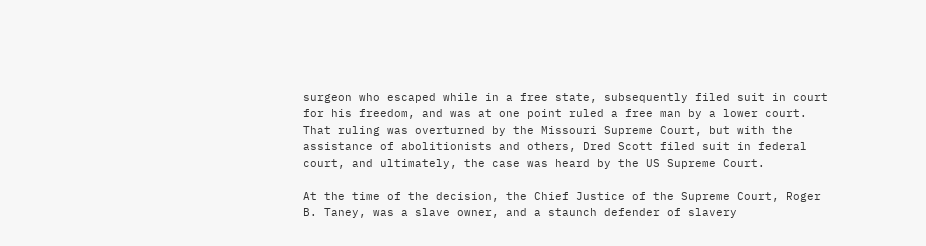surgeon who escaped while in a free state, subsequently filed suit in court for his freedom, and was at one point ruled a free man by a lower court. That ruling was overturned by the Missouri Supreme Court, but with the assistance of abolitionists and others, Dred Scott filed suit in federal court, and ultimately, the case was heard by the US Supreme Court.

At the time of the decision, the Chief Justice of the Supreme Court, Roger B. Taney, was a slave owner, and a staunch defender of slavery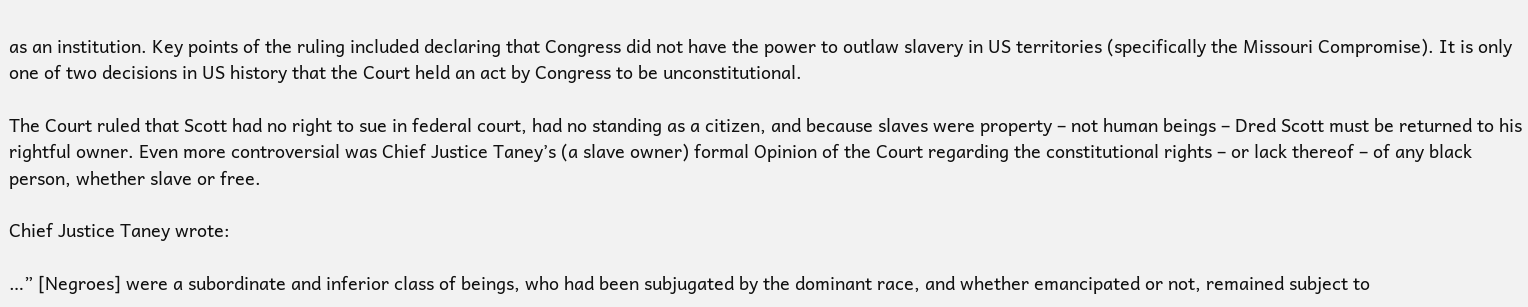as an institution. Key points of the ruling included declaring that Congress did not have the power to outlaw slavery in US territories (specifically the Missouri Compromise). It is only one of two decisions in US history that the Court held an act by Congress to be unconstitutional.

The Court ruled that Scott had no right to sue in federal court, had no standing as a citizen, and because slaves were property – not human beings – Dred Scott must be returned to his rightful owner. Even more controversial was Chief Justice Taney’s (a slave owner) formal Opinion of the Court regarding the constitutional rights – or lack thereof – of any black person, whether slave or free.

Chief Justice Taney wrote:

…” [Negroes] were a subordinate and inferior class of beings, who had been subjugated by the dominant race, and whether emancipated or not, remained subject to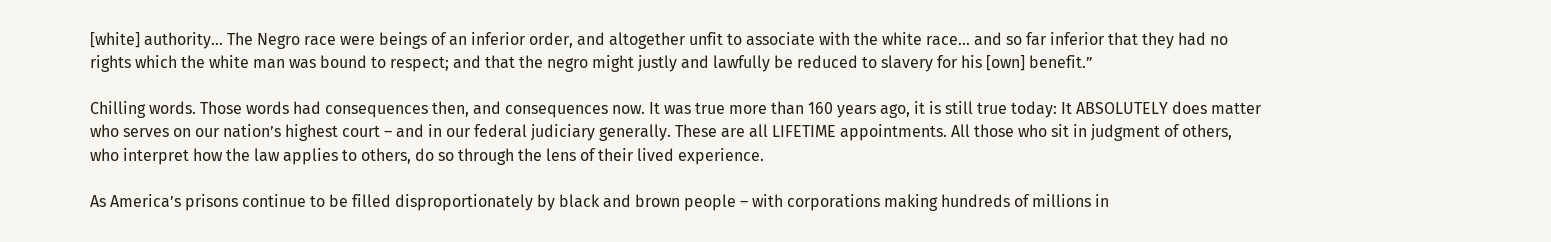[white] authority… The Negro race were beings of an inferior order, and altogether unfit to associate with the white race… and so far inferior that they had no rights which the white man was bound to respect; and that the negro might justly and lawfully be reduced to slavery for his [own] benefit.”

Chilling words. Those words had consequences then, and consequences now. It was true more than 160 years ago, it is still true today: It ABSOLUTELY does matter who serves on our nation’s highest court – and in our federal judiciary generally. These are all LIFETIME appointments. All those who sit in judgment of others, who interpret how the law applies to others, do so through the lens of their lived experience.

As America’s prisons continue to be filled disproportionately by black and brown people – with corporations making hundreds of millions in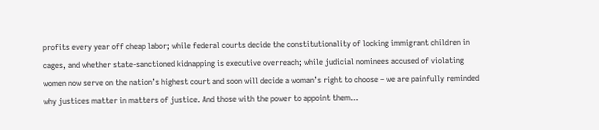profits every year off cheap labor; while federal courts decide the constitutionality of locking immigrant children in cages, and whether state-sanctioned kidnapping is executive overreach; while judicial nominees accused of violating women now serve on the nation’s highest court and soon will decide a woman’s right to choose – we are painfully reminded why justices matter in matters of justice. And those with the power to appoint them…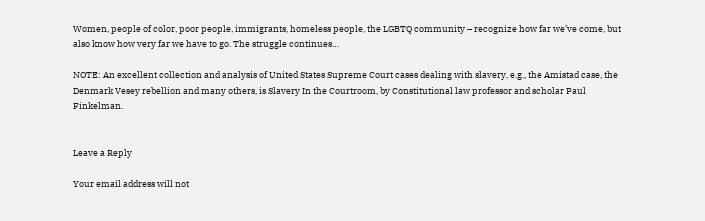Women, people of color, poor people, immigrants, homeless people, the LGBTQ community – recognize how far we’ve come, but also know how very far we have to go. The struggle continues…

NOTE: An excellent collection and analysis of United States Supreme Court cases dealing with slavery, e.g., the Amistad case, the Denmark Vesey rebellion and many others, is Slavery In the Courtroom, by Constitutional law professor and scholar Paul Finkelman.


Leave a Reply

Your email address will not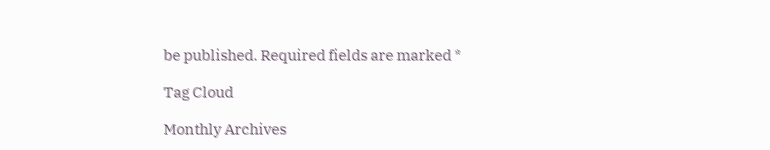be published. Required fields are marked *

Tag Cloud

Monthly Archives